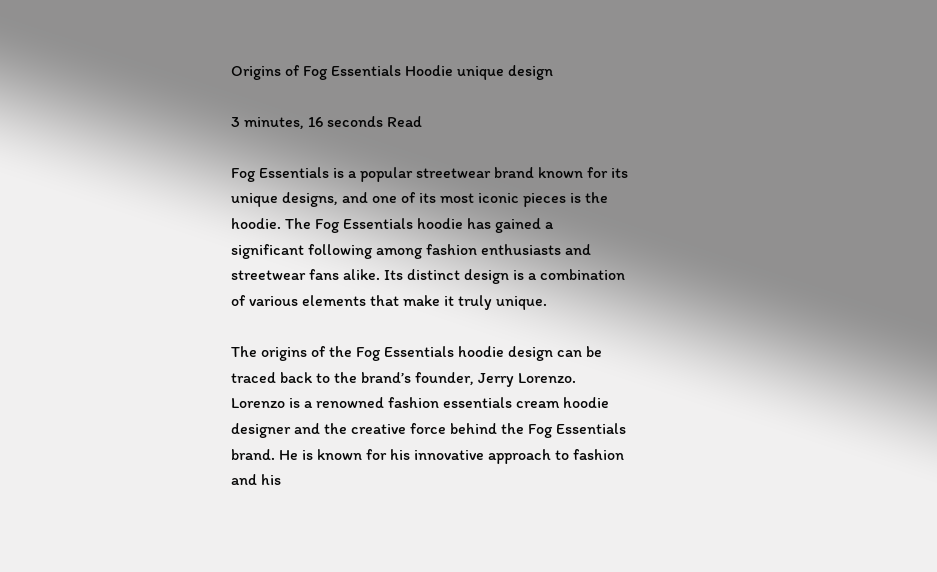Origins of Fog Essentials Hoodie unique design

3 minutes, 16 seconds Read

Fog Essentials is a popular streetwear brand known for its unique designs, and one of its most iconic pieces is the hoodie. The Fog Essentials hoodie has gained a significant following among fashion enthusiasts and streetwear fans alike. Its distinct design is a combination of various elements that make it truly unique.

The origins of the Fog Essentials hoodie design can be traced back to the brand’s founder, Jerry Lorenzo. Lorenzo is a renowned fashion essentials cream hoodie designer and the creative force behind the Fog Essentials brand. He is known for his innovative approach to fashion and his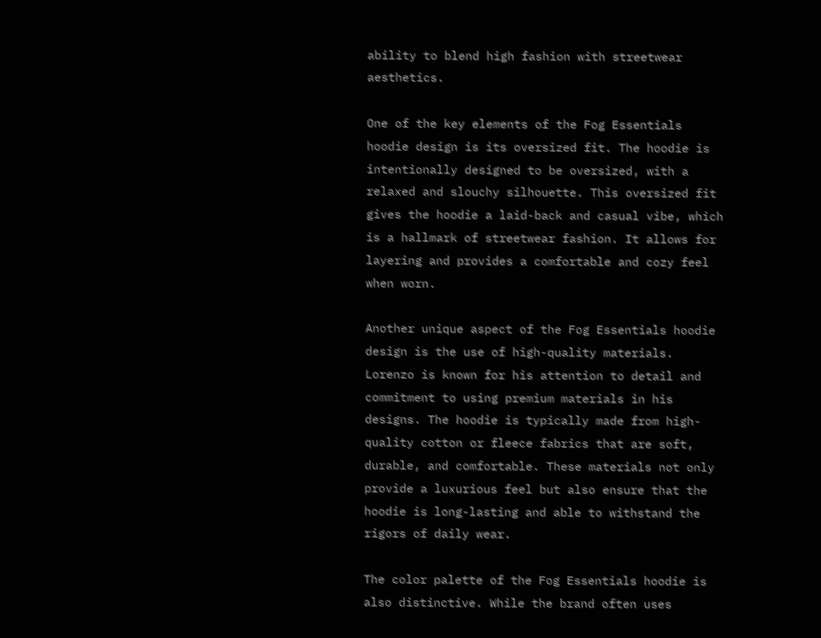ability to blend high fashion with streetwear aesthetics.

One of the key elements of the Fog Essentials hoodie design is its oversized fit. The hoodie is intentionally designed to be oversized, with a relaxed and slouchy silhouette. This oversized fit gives the hoodie a laid-back and casual vibe, which is a hallmark of streetwear fashion. It allows for layering and provides a comfortable and cozy feel when worn.

Another unique aspect of the Fog Essentials hoodie design is the use of high-quality materials. Lorenzo is known for his attention to detail and commitment to using premium materials in his designs. The hoodie is typically made from high-quality cotton or fleece fabrics that are soft, durable, and comfortable. These materials not only provide a luxurious feel but also ensure that the hoodie is long-lasting and able to withstand the rigors of daily wear.

The color palette of the Fog Essentials hoodie is also distinctive. While the brand often uses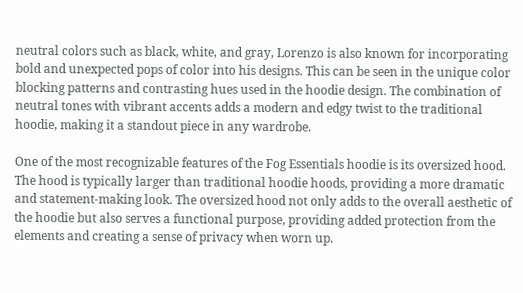neutral colors such as black, white, and gray, Lorenzo is also known for incorporating bold and unexpected pops of color into his designs. This can be seen in the unique color blocking patterns and contrasting hues used in the hoodie design. The combination of neutral tones with vibrant accents adds a modern and edgy twist to the traditional hoodie, making it a standout piece in any wardrobe.

One of the most recognizable features of the Fog Essentials hoodie is its oversized hood. The hood is typically larger than traditional hoodie hoods, providing a more dramatic and statement-making look. The oversized hood not only adds to the overall aesthetic of the hoodie but also serves a functional purpose, providing added protection from the elements and creating a sense of privacy when worn up.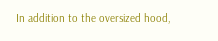In addition to the oversized hood,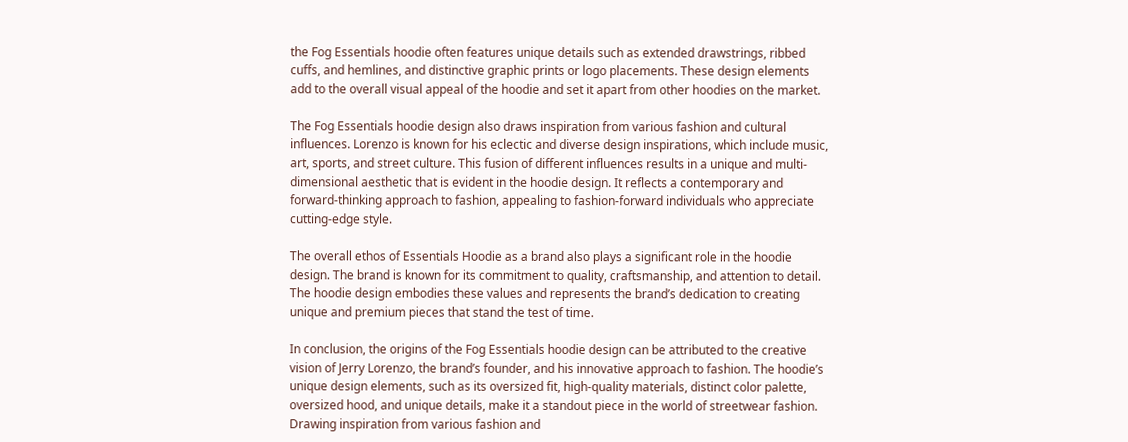the Fog Essentials hoodie often features unique details such as extended drawstrings, ribbed cuffs, and hemlines, and distinctive graphic prints or logo placements. These design elements add to the overall visual appeal of the hoodie and set it apart from other hoodies on the market.

The Fog Essentials hoodie design also draws inspiration from various fashion and cultural influences. Lorenzo is known for his eclectic and diverse design inspirations, which include music, art, sports, and street culture. This fusion of different influences results in a unique and multi-dimensional aesthetic that is evident in the hoodie design. It reflects a contemporary and forward-thinking approach to fashion, appealing to fashion-forward individuals who appreciate cutting-edge style.

The overall ethos of Essentials Hoodie as a brand also plays a significant role in the hoodie design. The brand is known for its commitment to quality, craftsmanship, and attention to detail. The hoodie design embodies these values and represents the brand’s dedication to creating unique and premium pieces that stand the test of time.

In conclusion, the origins of the Fog Essentials hoodie design can be attributed to the creative vision of Jerry Lorenzo, the brand’s founder, and his innovative approach to fashion. The hoodie’s unique design elements, such as its oversized fit, high-quality materials, distinct color palette, oversized hood, and unique details, make it a standout piece in the world of streetwear fashion. Drawing inspiration from various fashion and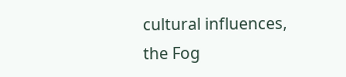cultural influences, the Fog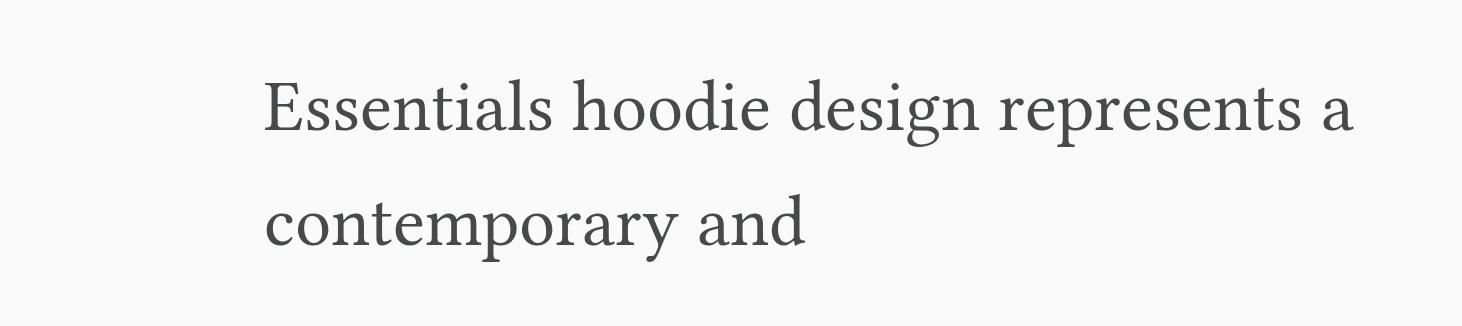Essentials hoodie design represents a contemporary and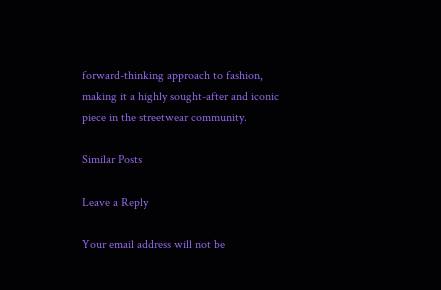forward-thinking approach to fashion, making it a highly sought-after and iconic piece in the streetwear community.

Similar Posts

Leave a Reply

Your email address will not be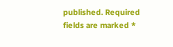published. Required fields are marked *